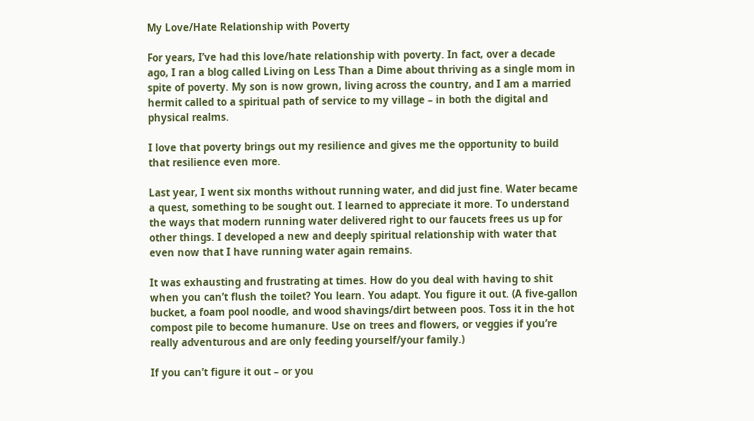My Love/Hate Relationship with Poverty

For years, I’ve had this love/hate relationship with poverty. In fact, over a decade ago, I ran a blog called Living on Less Than a Dime about thriving as a single mom in spite of poverty. My son is now grown, living across the country, and I am a married hermit called to a spiritual path of service to my village – in both the digital and physical realms.

I love that poverty brings out my resilience and gives me the opportunity to build that resilience even more.

Last year, I went six months without running water, and did just fine. Water became a quest, something to be sought out. I learned to appreciate it more. To understand the ways that modern running water delivered right to our faucets frees us up for other things. I developed a new and deeply spiritual relationship with water that even now that I have running water again remains.

It was exhausting and frustrating at times. How do you deal with having to shit when you can’t flush the toilet? You learn. You adapt. You figure it out. (A five-gallon bucket, a foam pool noodle, and wood shavings/dirt between poos. Toss it in the hot compost pile to become humanure. Use on trees and flowers, or veggies if you’re really adventurous and are only feeding yourself/your family.)

If you can’t figure it out – or you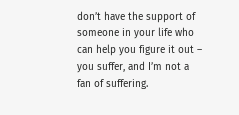don’t have the support of someone in your life who can help you figure it out – you suffer, and I’m not a fan of suffering.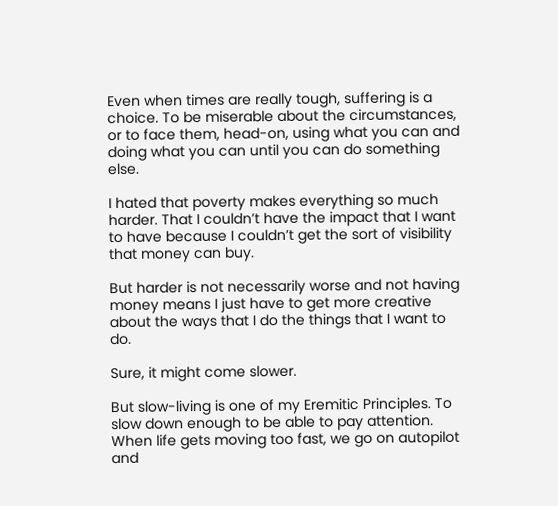Even when times are really tough, suffering is a choice. To be miserable about the circumstances, or to face them, head-on, using what you can and doing what you can until you can do something else.

I hated that poverty makes everything so much harder. That I couldn’t have the impact that I want to have because I couldn’t get the sort of visibility that money can buy.

But harder is not necessarily worse and not having money means I just have to get more creative about the ways that I do the things that I want to do.

Sure, it might come slower.

But slow-living is one of my Eremitic Principles. To slow down enough to be able to pay attention. When life gets moving too fast, we go on autopilot and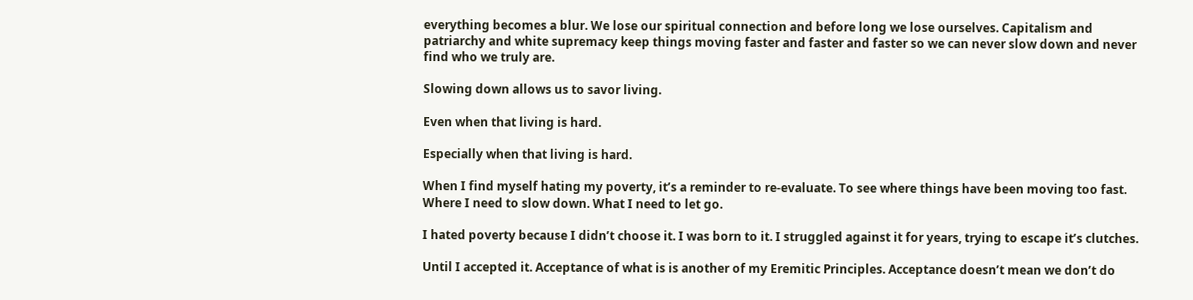everything becomes a blur. We lose our spiritual connection and before long we lose ourselves. Capitalism and patriarchy and white supremacy keep things moving faster and faster and faster so we can never slow down and never find who we truly are.

Slowing down allows us to savor living.

Even when that living is hard.

Especially when that living is hard.

When I find myself hating my poverty, it’s a reminder to re-evaluate. To see where things have been moving too fast. Where I need to slow down. What I need to let go.

I hated poverty because I didn’t choose it. I was born to it. I struggled against it for years, trying to escape it’s clutches.

Until I accepted it. Acceptance of what is is another of my Eremitic Principles. Acceptance doesn’t mean we don’t do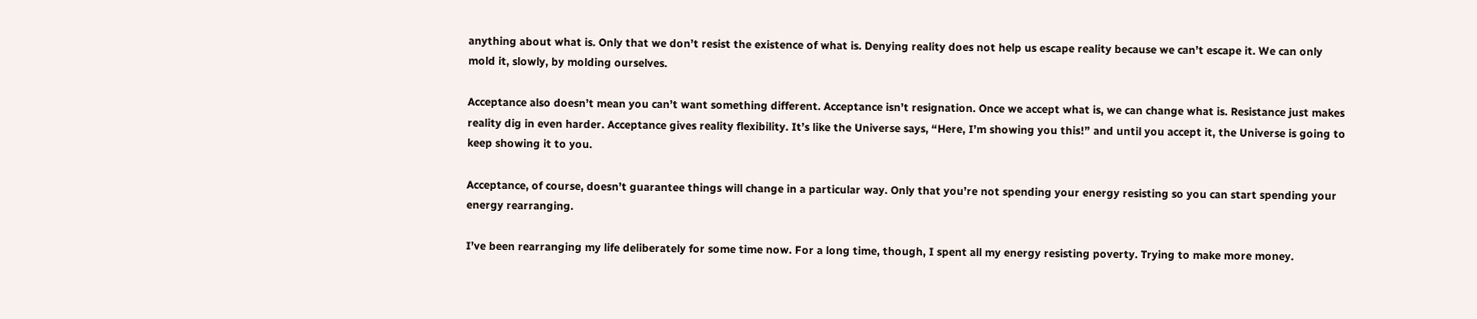anything about what is. Only that we don’t resist the existence of what is. Denying reality does not help us escape reality because we can’t escape it. We can only mold it, slowly, by molding ourselves.

Acceptance also doesn’t mean you can’t want something different. Acceptance isn’t resignation. Once we accept what is, we can change what is. Resistance just makes reality dig in even harder. Acceptance gives reality flexibility. It’s like the Universe says, “Here, I’m showing you this!” and until you accept it, the Universe is going to keep showing it to you.

Acceptance, of course, doesn’t guarantee things will change in a particular way. Only that you’re not spending your energy resisting so you can start spending your energy rearranging.

I’ve been rearranging my life deliberately for some time now. For a long time, though, I spent all my energy resisting poverty. Trying to make more money.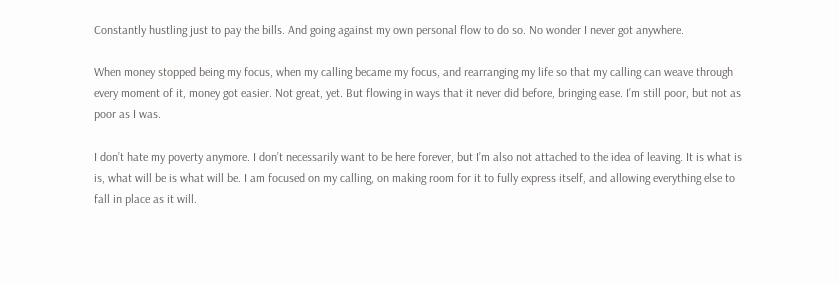Constantly hustling just to pay the bills. And going against my own personal flow to do so. No wonder I never got anywhere.

When money stopped being my focus, when my calling became my focus, and rearranging my life so that my calling can weave through every moment of it, money got easier. Not great, yet. But flowing in ways that it never did before, bringing ease. I’m still poor, but not as poor as I was.

I don’t hate my poverty anymore. I don’t necessarily want to be here forever, but I’m also not attached to the idea of leaving. It is what is is, what will be is what will be. I am focused on my calling, on making room for it to fully express itself, and allowing everything else to fall in place as it will.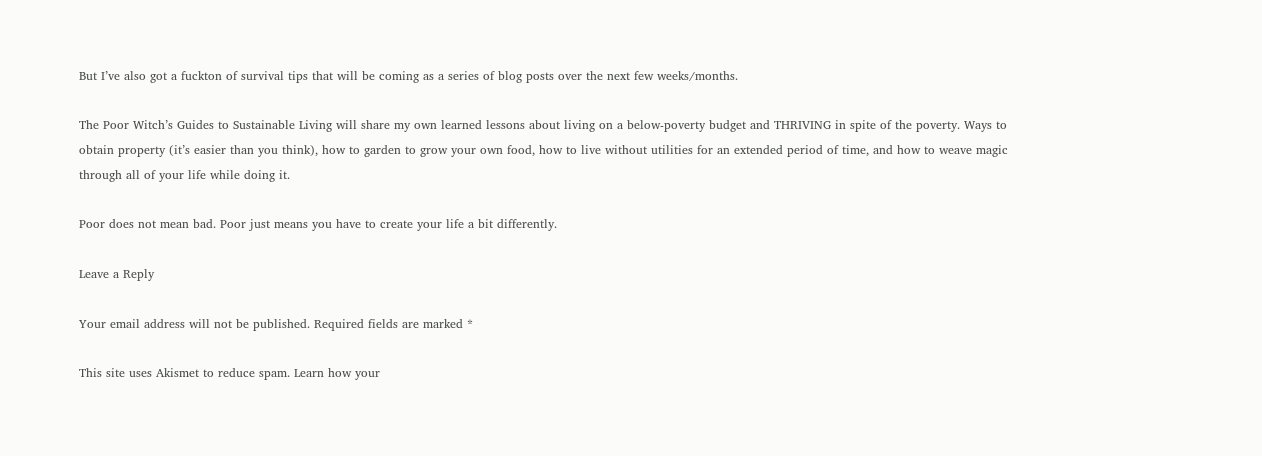But I’ve also got a fuckton of survival tips that will be coming as a series of blog posts over the next few weeks/months.

The Poor Witch’s Guides to Sustainable Living will share my own learned lessons about living on a below-poverty budget and THRIVING in spite of the poverty. Ways to obtain property (it’s easier than you think), how to garden to grow your own food, how to live without utilities for an extended period of time, and how to weave magic through all of your life while doing it.

Poor does not mean bad. Poor just means you have to create your life a bit differently.

Leave a Reply

Your email address will not be published. Required fields are marked *

This site uses Akismet to reduce spam. Learn how your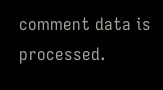comment data is processed.